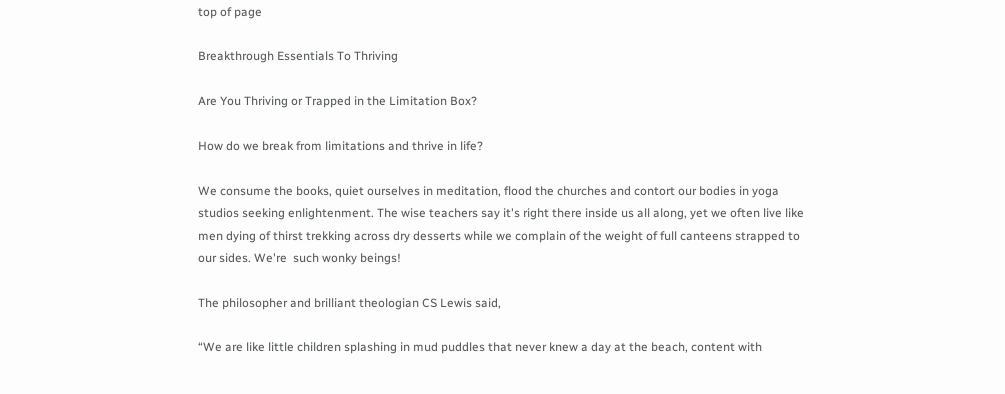top of page

Breakthrough Essentials To Thriving

Are You Thriving or Trapped in the Limitation Box?

How do we break from limitations and thrive in life?

We consume the books, quiet ourselves in meditation, flood the churches and contort our bodies in yoga studios seeking enlightenment. The wise teachers say it's right there inside us all along, yet we often live like men dying of thirst trekking across dry desserts while we complain of the weight of full canteens strapped to our sides. We're  such wonky beings!

The philosopher and brilliant theologian CS Lewis said,

“We are like little children splashing in mud puddles that never knew a day at the beach, content with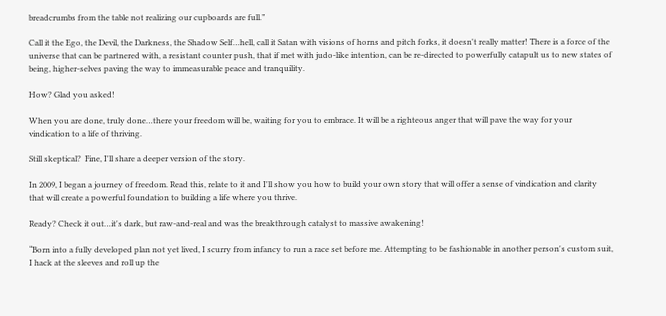breadcrumbs from the table not realizing our cupboards are full.”

Call it the Ego, the Devil, the Darkness, the Shadow Self…hell, call it Satan with visions of horns and pitch forks, it doesn't really matter! There is a force of the universe that can be partnered with, a resistant counter push, that if met with judo-like intention, can be re-directed to powerfully catapult us to new states of being, higher-selves paving the way to immeasurable peace and tranquility.

How? Glad you asked!

When you are done, truly done…there your freedom will be, waiting for you to embrace. It will be a righteous anger that will pave the way for your vindication to a life of thriving.

Still skeptical?  Fine, I'll share a deeper version of the story.

In 2009, I began a journey of freedom. Read this, relate to it and I'll show you how to build your own story that will offer a sense of vindication and clarity that will create a powerful foundation to building a life where you thrive.

Ready? Check it out…it's dark, but raw-and-real and was the breakthrough catalyst to massive awakening!

“Born into a fully developed plan not yet lived, I scurry from infancy to run a race set before me. Attempting to be fashionable in another person's custom suit, I hack at the sleeves and roll up the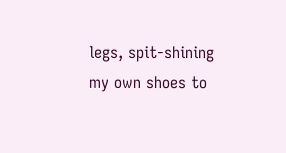legs, spit-shining my own shoes to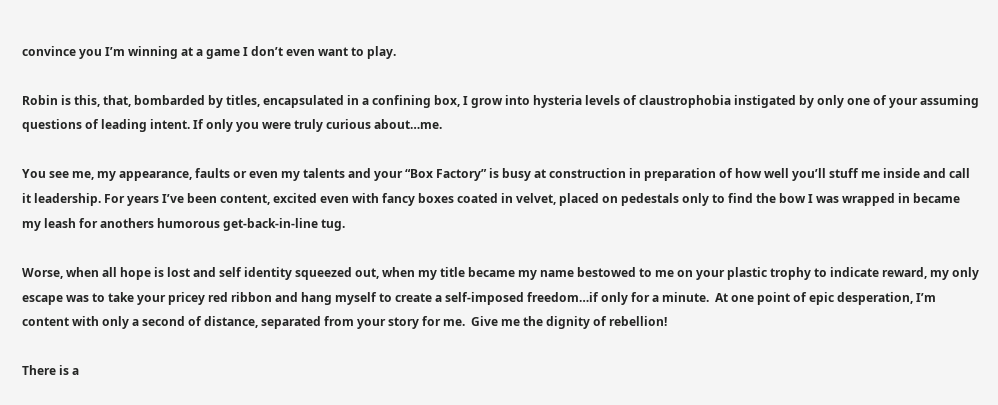convince you I’m winning at a game I don’t even want to play.

Robin is this, that, bombarded by titles, encapsulated in a confining box, I grow into hysteria levels of claustrophobia instigated by only one of your assuming questions of leading intent. If only you were truly curious about…me.

You see me, my appearance, faults or even my talents and your “Box Factory” is busy at construction in preparation of how well you’ll stuff me inside and call it leadership. For years I’ve been content, excited even with fancy boxes coated in velvet, placed on pedestals only to find the bow I was wrapped in became my leash for anothers humorous get-back-in-line tug.

Worse, when all hope is lost and self identity squeezed out, when my title became my name bestowed to me on your plastic trophy to indicate reward, my only escape was to take your pricey red ribbon and hang myself to create a self-imposed freedom…if only for a minute.  At one point of epic desperation, I’m content with only a second of distance, separated from your story for me.  Give me the dignity of rebellion!

There is a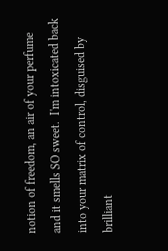notion of freedom, an air of your perfume and it smells SO sweet.  I'm intoxicated back into your matrix of control, disguised by brilliant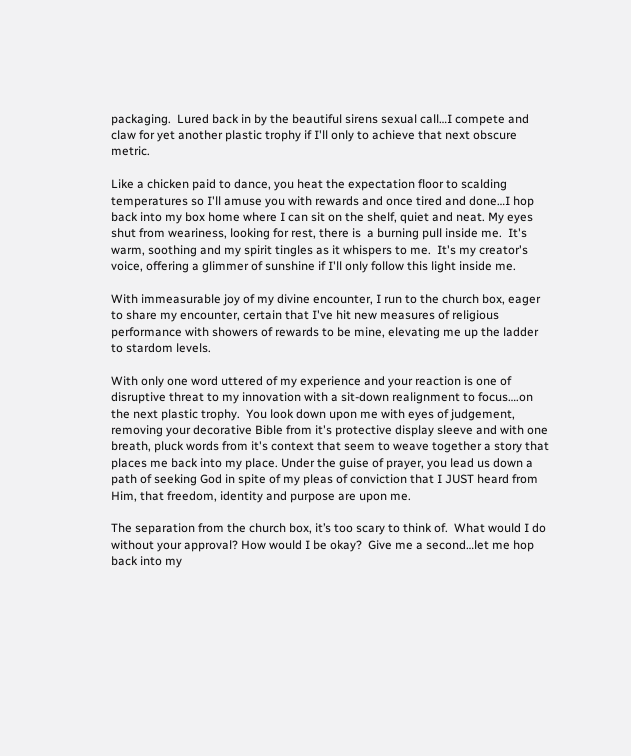packaging.  Lured back in by the beautiful sirens sexual call…I compete and claw for yet another plastic trophy if I'll only to achieve that next obscure metric.

Like a chicken paid to dance, you heat the expectation floor to scalding temperatures so I'll amuse you with rewards and once tired and done…I hop back into my box home where I can sit on the shelf, quiet and neat. My eyes shut from weariness, looking for rest, there is  a burning pull inside me.  It's warm, soothing and my spirit tingles as it whispers to me.  It's my creator's voice, offering a glimmer of sunshine if I'll only follow this light inside me.

With immeasurable joy of my divine encounter, I run to the church box, eager to share my encounter, certain that I've hit new measures of religious performance with showers of rewards to be mine, elevating me up the ladder to stardom levels.

With only one word uttered of my experience and your reaction is one of disruptive threat to my innovation with a sit-down realignment to focus….on the next plastic trophy.  You look down upon me with eyes of judgement, removing your decorative Bible from it's protective display sleeve and with one breath, pluck words from it's context that seem to weave together a story that places me back into my place. Under the guise of prayer, you lead us down a path of seeking God in spite of my pleas of conviction that I JUST heard from Him, that freedom, identity and purpose are upon me.

The separation from the church box, it’s too scary to think of.  What would I do without your approval? How would I be okay?  Give me a second…let me hop back into my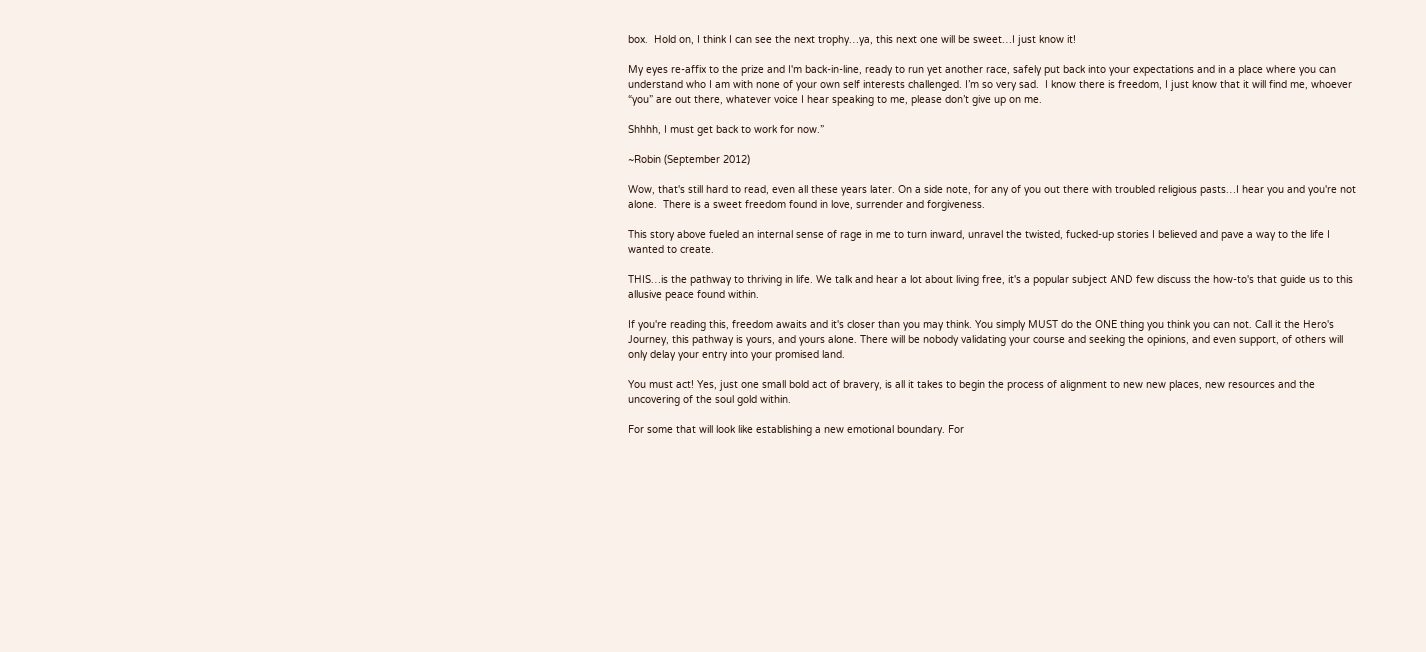box.  Hold on, I think I can see the next trophy…ya, this next one will be sweet…I just know it!

My eyes re-affix to the prize and I'm back-in-line, ready to run yet another race, safely put back into your expectations and in a place where you can understand who I am with none of your own self interests challenged. I’m so very sad.  I know there is freedom, I just know that it will find me, whoever “you” are out there, whatever voice I hear speaking to me, please don’t give up on me.

Shhhh, I must get back to work for now.”

~Robin (September 2012)

Wow, that's still hard to read, even all these years later. On a side note, for any of you out there with troubled religious pasts…I hear you and you're not alone.  There is a sweet freedom found in love, surrender and forgiveness.

This story above fueled an internal sense of rage in me to turn inward, unravel the twisted, fucked-up stories I believed and pave a way to the life I wanted to create.

THIS…is the pathway to thriving in life. We talk and hear a lot about living free, it's a popular subject AND few discuss the how-to's that guide us to this allusive peace found within.

If you're reading this, freedom awaits and it's closer than you may think. You simply MUST do the ONE thing you think you can not. Call it the Hero's Journey, this pathway is yours, and yours alone. There will be nobody validating your course and seeking the opinions, and even support, of others will only delay your entry into your promised land.

You must act! Yes, just one small bold act of bravery, is all it takes to begin the process of alignment to new new places, new resources and the uncovering of the soul gold within.

For some that will look like establishing a new emotional boundary. For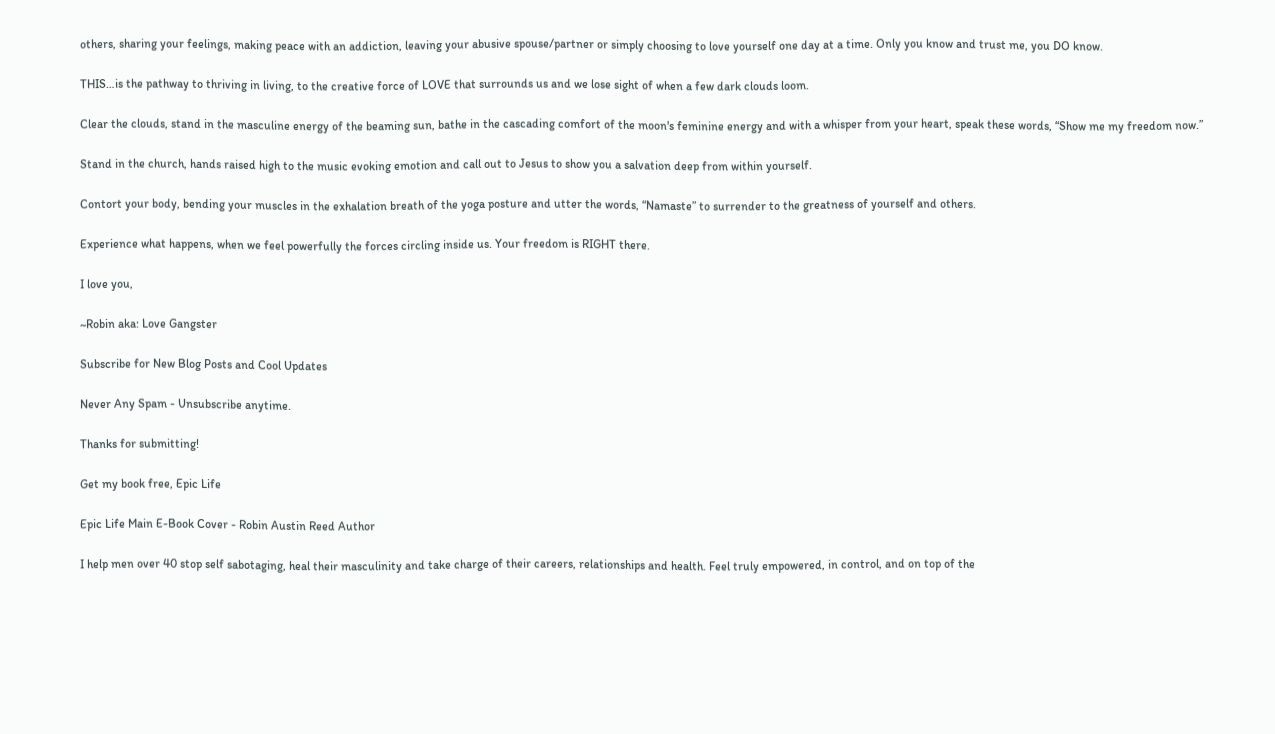others, sharing your feelings, making peace with an addiction, leaving your abusive spouse/partner or simply choosing to love yourself one day at a time. Only you know and trust me, you DO know.

THIS…is the pathway to thriving in living, to the creative force of LOVE that surrounds us and we lose sight of when a few dark clouds loom.

Clear the clouds, stand in the masculine energy of the beaming sun, bathe in the cascading comfort of the moon's feminine energy and with a whisper from your heart, speak these words, “Show me my freedom now.”

Stand in the church, hands raised high to the music evoking emotion and call out to Jesus to show you a salvation deep from within yourself.

Contort your body, bending your muscles in the exhalation breath of the yoga posture and utter the words, “Namaste” to surrender to the greatness of yourself and others.

Experience what happens, when we feel powerfully the forces circling inside us. Your freedom is RIGHT there.

I love you,

~Robin aka: Love Gangster

Subscribe for New Blog Posts and Cool Updates

Never Any Spam - Unsubscribe anytime.

Thanks for submitting!

Get my book free, Epic Life

Epic Life Main E-Book Cover - Robin Austin Reed Author

I help men over 40 stop self sabotaging, heal their masculinity and take charge of their careers, relationships and health. Feel truly empowered, in control, and on top of the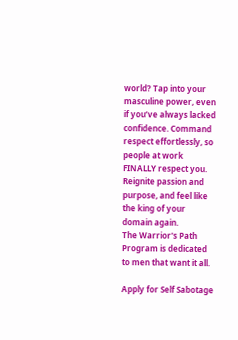world? Tap into your masculine power, even if you’ve always lacked confidence. Command respect effortlessly, so people at work FINALLY respect you. Reignite passion and purpose, and feel like the king of your domain again.
The Warrior's Path Program is dedicated to men that want it all.

Apply for Self Sabotage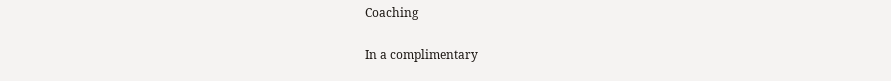Coaching

In a complimentary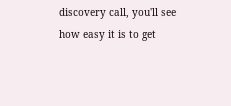discovery call, you'll see how easy it is to get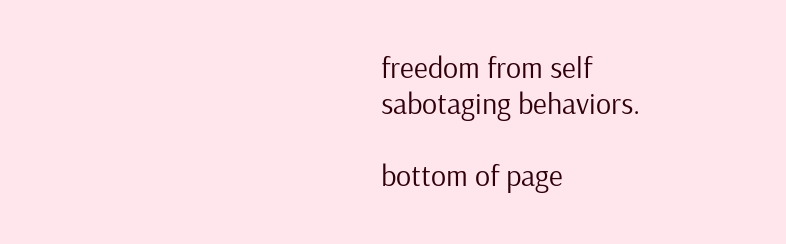freedom from self sabotaging behaviors.

bottom of page